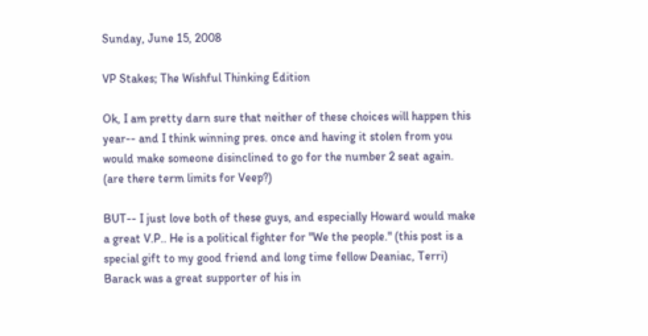Sunday, June 15, 2008

VP Stakes; The Wishful Thinking Edition

Ok, I am pretty darn sure that neither of these choices will happen this year-- and I think winning pres. once and having it stolen from you would make someone disinclined to go for the number 2 seat again. (are there term limits for Veep?)

BUT-- I just love both of these guys, and especially Howard would make a great V.P.. He is a political fighter for "We the people." (this post is a special gift to my good friend and long time fellow Deaniac, Terri) Barack was a great supporter of his in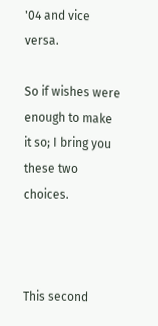'04 and vice versa.

So if wishes were enough to make it so; I bring you these two choices.



This second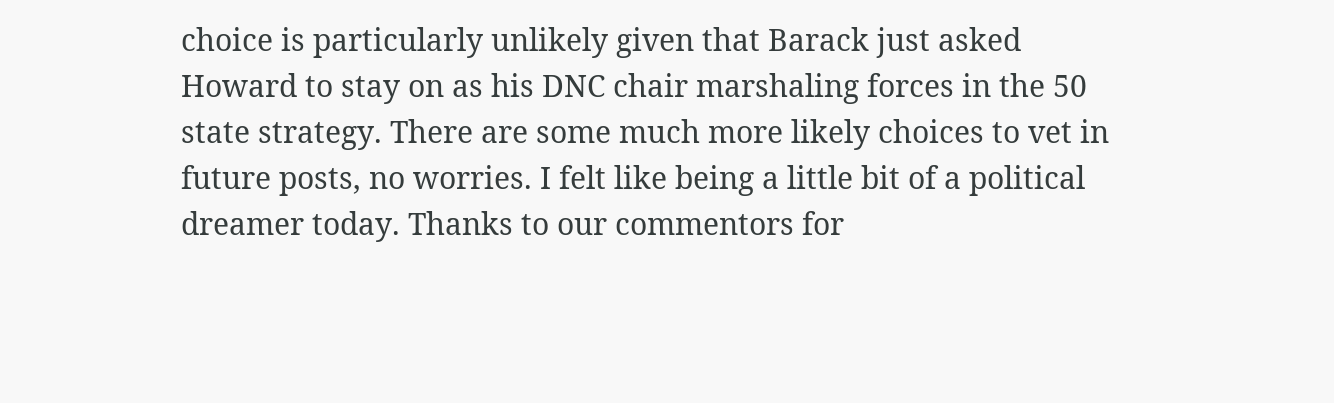choice is particularly unlikely given that Barack just asked Howard to stay on as his DNC chair marshaling forces in the 50 state strategy. There are some much more likely choices to vet in future posts, no worries. I felt like being a little bit of a political dreamer today. Thanks to our commentors for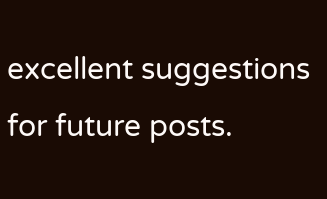excellent suggestions for future posts.